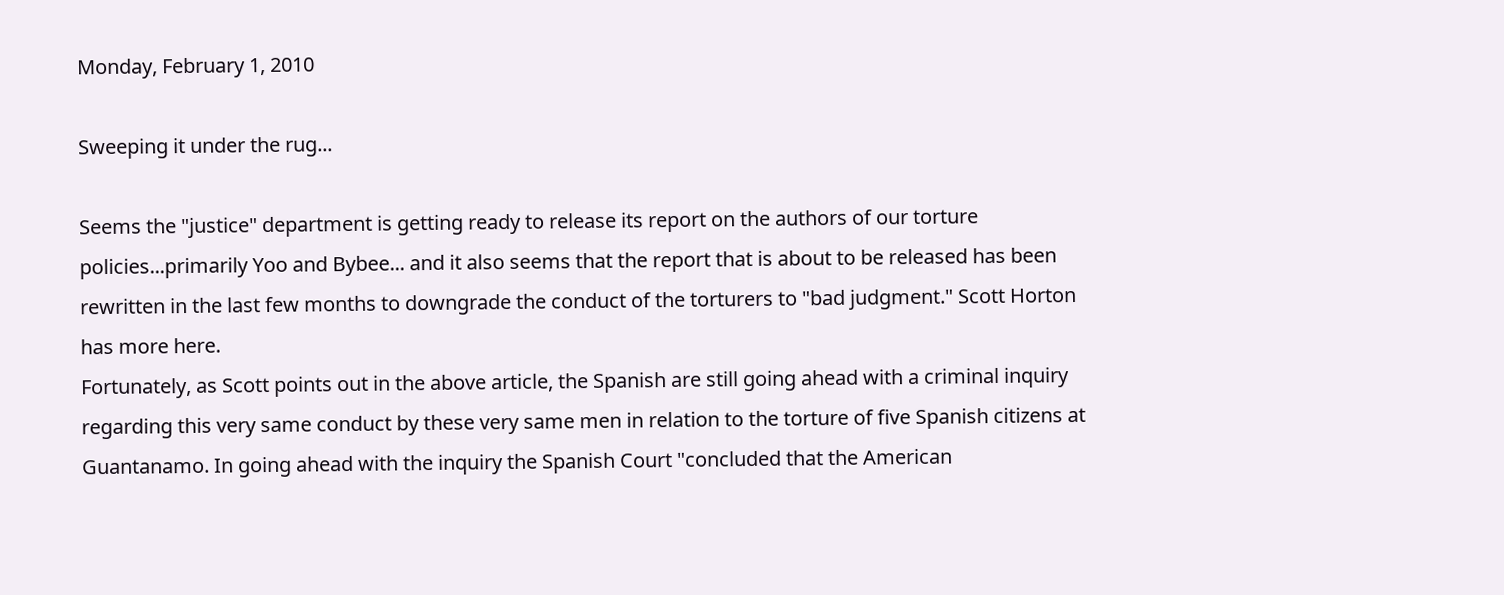Monday, February 1, 2010

Sweeping it under the rug...

Seems the "justice" department is getting ready to release its report on the authors of our torture policies...primarily Yoo and Bybee... and it also seems that the report that is about to be released has been rewritten in the last few months to downgrade the conduct of the torturers to "bad judgment." Scott Horton has more here.
Fortunately, as Scott points out in the above article, the Spanish are still going ahead with a criminal inquiry regarding this very same conduct by these very same men in relation to the torture of five Spanish citizens at Guantanamo. In going ahead with the inquiry the Spanish Court "concluded that the American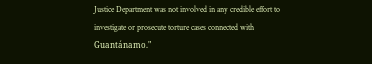Justice Department was not involved in any credible effort to investigate or prosecute torture cases connected with Guantánamo."